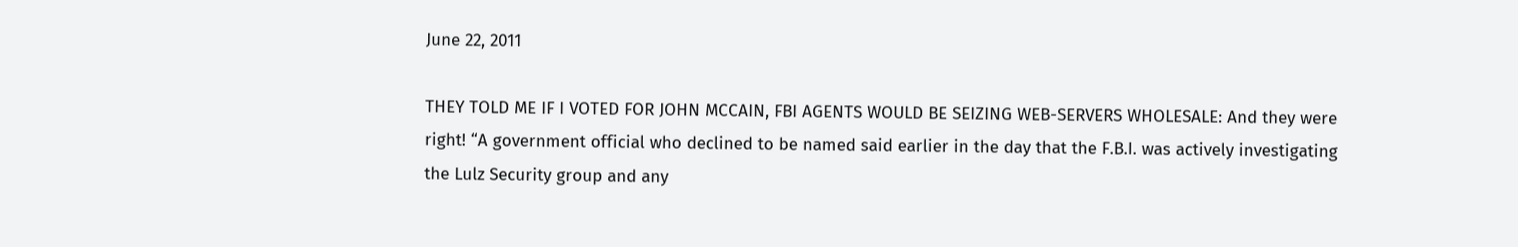June 22, 2011

THEY TOLD ME IF I VOTED FOR JOHN MCCAIN, FBI AGENTS WOULD BE SEIZING WEB-SERVERS WHOLESALE: And they were right! “A government official who declined to be named said earlier in the day that the F.B.I. was actively investigating the Lulz Security group and any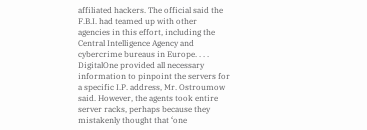affiliated hackers. The official said the F.B.I. had teamed up with other agencies in this effort, including the Central Intelligence Agency and cybercrime bureaus in Europe. . . . DigitalOne provided all necessary information to pinpoint the servers for a specific I.P. address, Mr. Ostroumow said. However, the agents took entire server racks, perhaps because they mistakenly thought that ‘one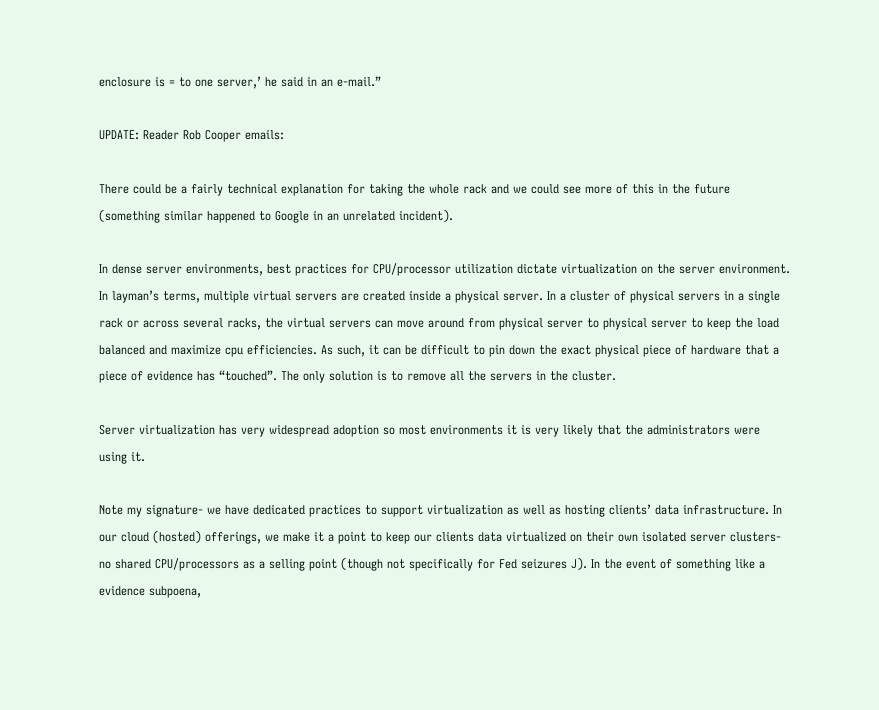enclosure is = to one server,’ he said in an e-mail.”

UPDATE: Reader Rob Cooper emails:

There could be a fairly technical explanation for taking the whole rack and we could see more of this in the future (something similar happened to Google in an unrelated incident).

In dense server environments, best practices for CPU/processor utilization dictate virtualization on the server environment. In layman’s terms, multiple virtual servers are created inside a physical server. In a cluster of physical servers in a single rack or across several racks, the virtual servers can move around from physical server to physical server to keep the load balanced and maximize cpu efficiencies. As such, it can be difficult to pin down the exact physical piece of hardware that a piece of evidence has “touched”. The only solution is to remove all the servers in the cluster.

Server virtualization has very widespread adoption so most environments it is very likely that the administrators were using it.

Note my signature- we have dedicated practices to support virtualization as well as hosting clients’ data infrastructure. In our cloud (hosted) offerings, we make it a point to keep our clients data virtualized on their own isolated server clusters- no shared CPU/processors as a selling point (though not specifically for Fed seizures J). In the event of something like a evidence subpoena,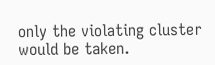only the violating cluster would be taken.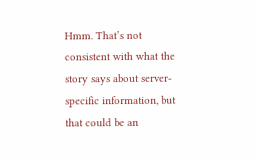Hmm. That’s not consistent with what the story says about server-specific information, but that could be an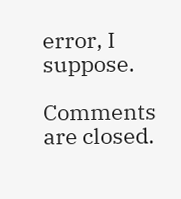error, I suppose.

Comments are closed.